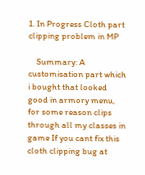1. In Progress Cloth part clipping problem in MP

    Summary: A customisation part which i bought that looked good in armory menu, for some reason clips through all my classes in game If you cant fix this cloth clipping bug at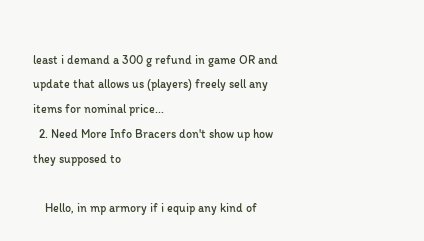least i demand a 300 g refund in game OR and update that allows us (players) freely sell any items for nominal price...
  2. Need More Info Bracers don't show up how they supposed to

    Hello, in mp armory if i equip any kind of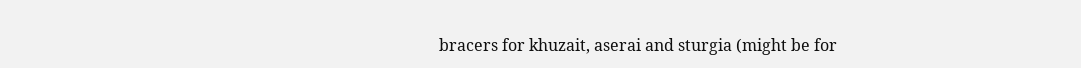bracers for khuzait, aserai and sturgia (might be for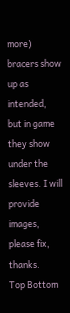more) bracers show up as intended, but in game they show under the sleeves. I will provide images, please fix, thanks.
Top Bottom